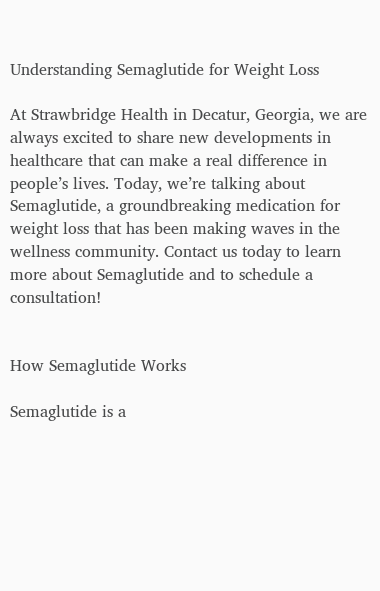Understanding Semaglutide for Weight Loss

At Strawbridge Health in Decatur, Georgia, we are always excited to share new developments in healthcare that can make a real difference in people’s lives. Today, we’re talking about Semaglutide, a groundbreaking medication for weight loss that has been making waves in the wellness community. Contact us today to learn more about Semaglutide and to schedule a consultation!


How Semaglutide Works

Semaglutide is a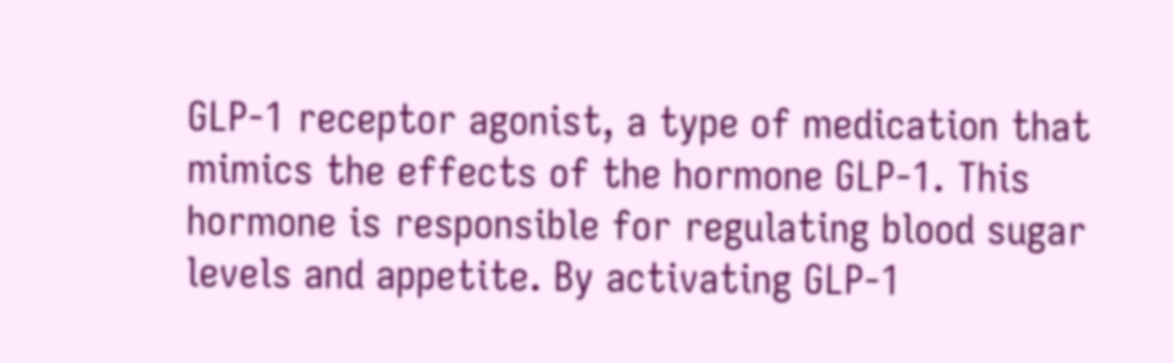GLP-1 receptor agonist, a type of medication that mimics the effects of the hormone GLP-1. This hormone is responsible for regulating blood sugar levels and appetite. By activating GLP-1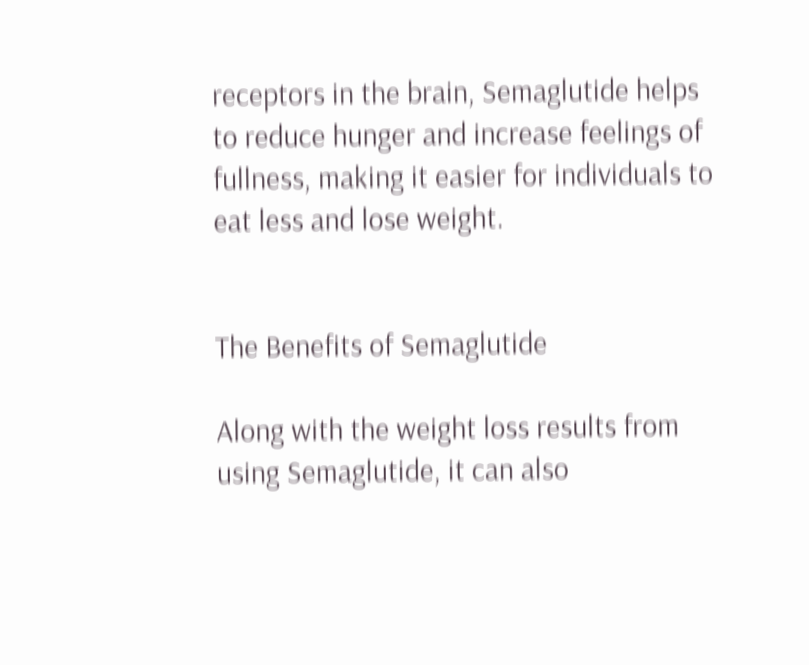receptors in the brain, Semaglutide helps to reduce hunger and increase feelings of fullness, making it easier for individuals to eat less and lose weight.


The Benefits of Semaglutide

Along with the weight loss results from using Semaglutide, it can also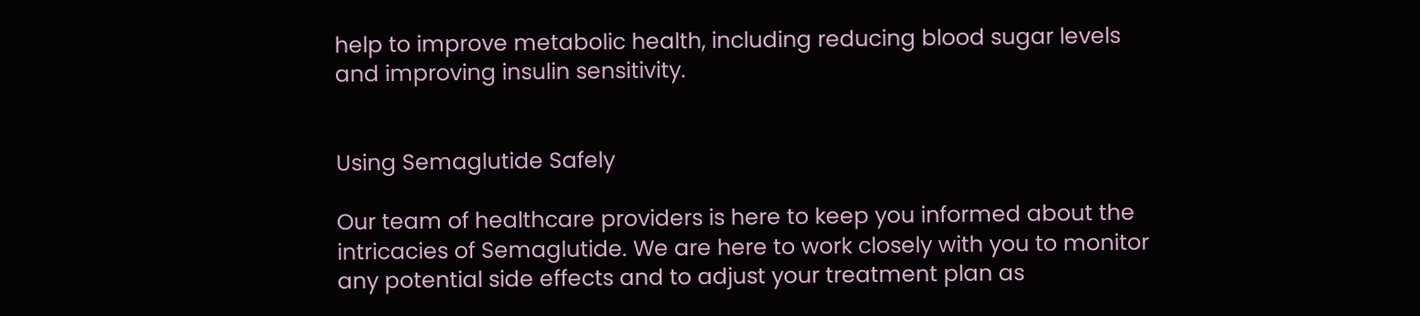help to improve metabolic health, including reducing blood sugar levels and improving insulin sensitivity.


Using Semaglutide Safely

Our team of healthcare providers is here to keep you informed about the intricacies of Semaglutide. We are here to work closely with you to monitor any potential side effects and to adjust your treatment plan as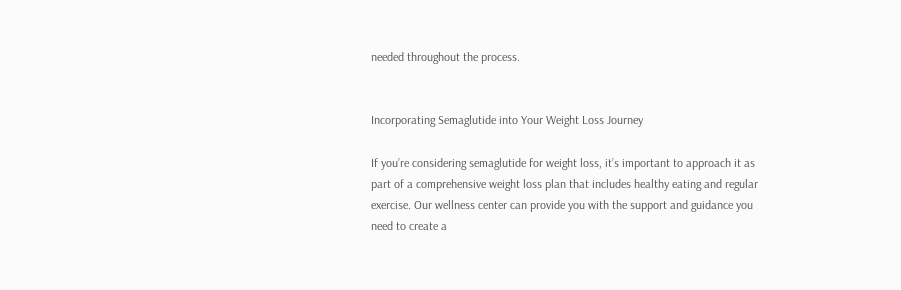needed throughout the process.


Incorporating Semaglutide into Your Weight Loss Journey

If you’re considering semaglutide for weight loss, it’s important to approach it as part of a comprehensive weight loss plan that includes healthy eating and regular exercise. Our wellness center can provide you with the support and guidance you need to create a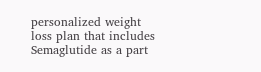personalized weight loss plan that includes Semaglutide as a part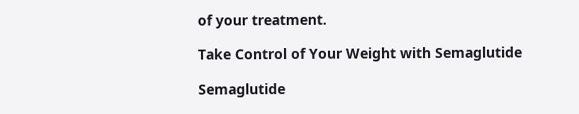of your treatment.

Take Control of Your Weight with Semaglutide

Semaglutide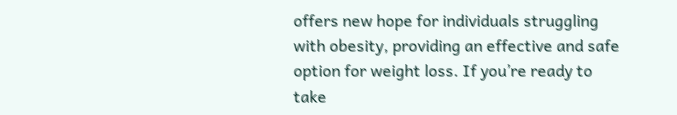offers new hope for individuals struggling with obesity, providing an effective and safe option for weight loss. If you’re ready to take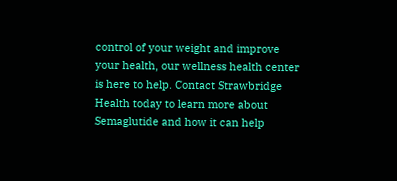control of your weight and improve your health, our wellness health center is here to help. Contact Strawbridge Health today to learn more about Semaglutide and how it can help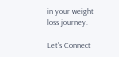in your weight loss journey.

Let's Connect